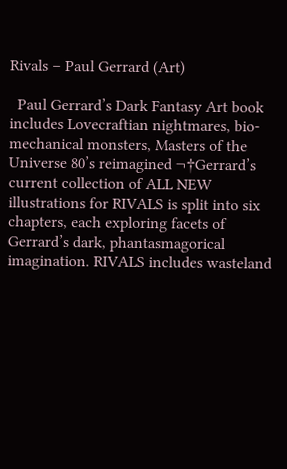Rivals – Paul Gerrard (Art)

  Paul Gerrard’s Dark Fantasy Art book includes Lovecraftian nightmares, bio-mechanical monsters, Masters of the Universe 80’s reimagined ¬†Gerrard’s current collection of ALL NEW illustrations for RIVALS is split into six chapters, each exploring facets of Gerrard’s dark, phantasmagorical imagination. RIVALS includes wasteland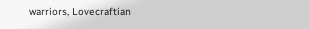warriors, Lovecraftian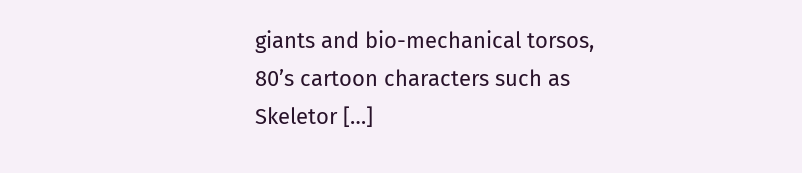giants and bio-mechanical torsos, 80’s cartoon characters such as Skeletor […]